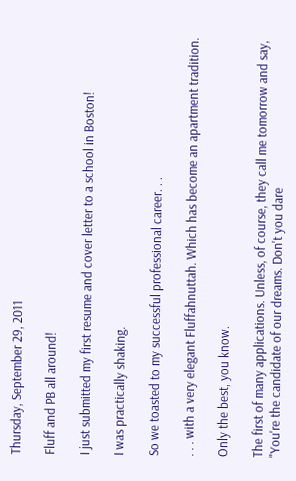Thursday, September 29, 2011

Fluff and PB all around!

I just submitted my first resume and cover letter to a school in Boston!

I was practically shaking.

So we toasted to my successful professional career. . .

. . . with a very elegant Fluffahnuttah. Which has become an apartment tradition.

Only the best, you know.

The first of many applications. Unless, of course, they call me tomorrow and say, "You're the candidate of our dreams. Don't you dare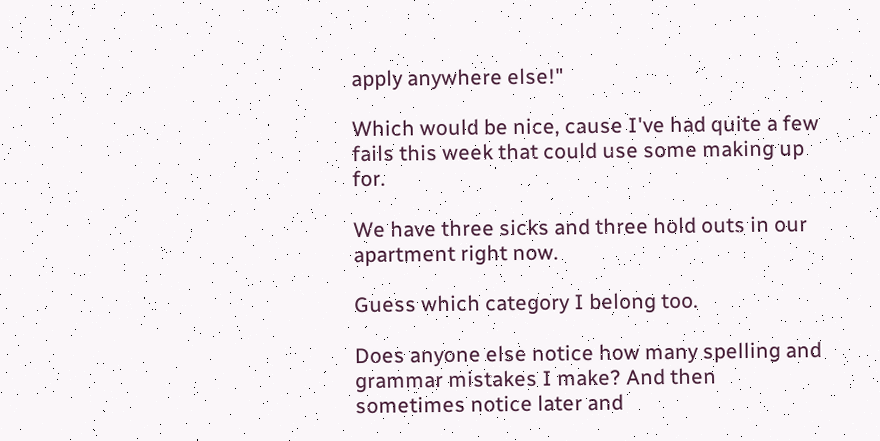apply anywhere else!"

Which would be nice, cause I've had quite a few fails this week that could use some making up for.

We have three sicks and three hold outs in our apartment right now.

Guess which category I belong too.

Does anyone else notice how many spelling and grammar mistakes I make? And then sometimes notice later and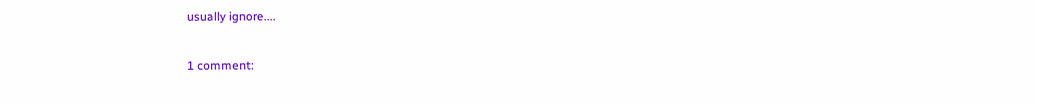usually ignore....

1 comment: